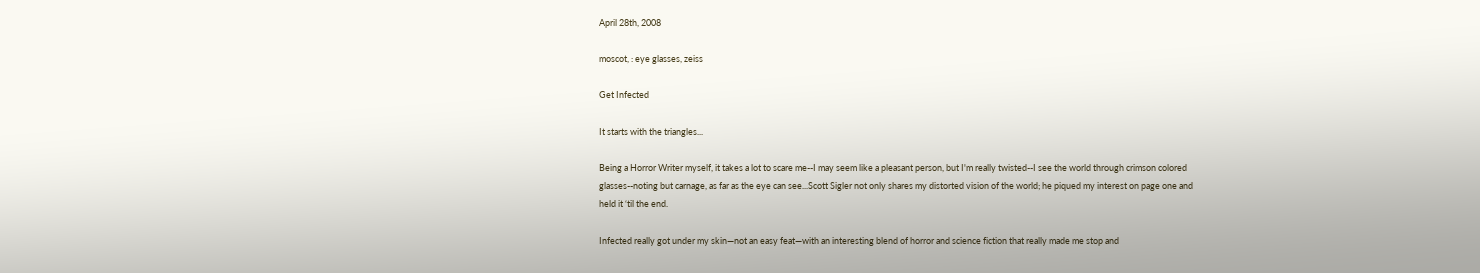April 28th, 2008

moscot, : eye glasses, zeiss

Get Infected

It starts with the triangles...

Being a Horror Writer myself, it takes a lot to scare me--I may seem like a pleasant person, but I'm really twisted--I see the world through crimson colored glasses--noting but carnage, as far as the eye can see...Scott Sigler not only shares my distorted vision of the world; he piqued my interest on page one and held it ‘til the end.

Infected really got under my skin—not an easy feat—with an interesting blend of horror and science fiction that really made me stop and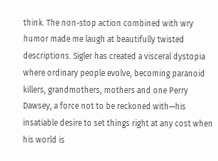think. The non-stop action combined with wry humor made me laugh at beautifully twisted descriptions. Sigler has created a visceral dystopia where ordinary people evolve, becoming paranoid killers, grandmothers, mothers and one Perry Dawsey, a force not to be reckoned with—his insatiable desire to set things right at any cost when his world is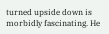turned upside down is morbidly fascinating. He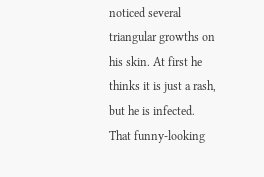noticed several triangular growths on his skin. At first he thinks it is just a rash, but he is infected. That funny-looking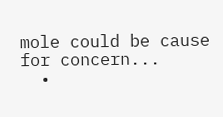mole could be cause for concern...
  •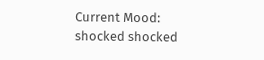Current Mood: shocked shocked